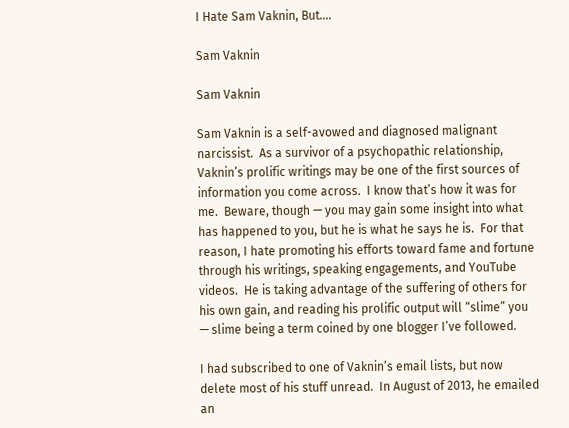I Hate Sam Vaknin, But….

Sam Vaknin

Sam Vaknin

Sam Vaknin is a self-avowed and diagnosed malignant narcissist.  As a survivor of a psychopathic relationship, Vaknin’s prolific writings may be one of the first sources of information you come across.  I know that’s how it was for me.  Beware, though — you may gain some insight into what has happened to you, but he is what he says he is.  For that reason, I hate promoting his efforts toward fame and fortune through his writings, speaking engagements, and YouTube videos.  He is taking advantage of the suffering of others for his own gain, and reading his prolific output will “slime” you — slime being a term coined by one blogger I’ve followed.

I had subscribed to one of Vaknin’s email lists, but now delete most of his stuff unread.  In August of 2013, he emailed an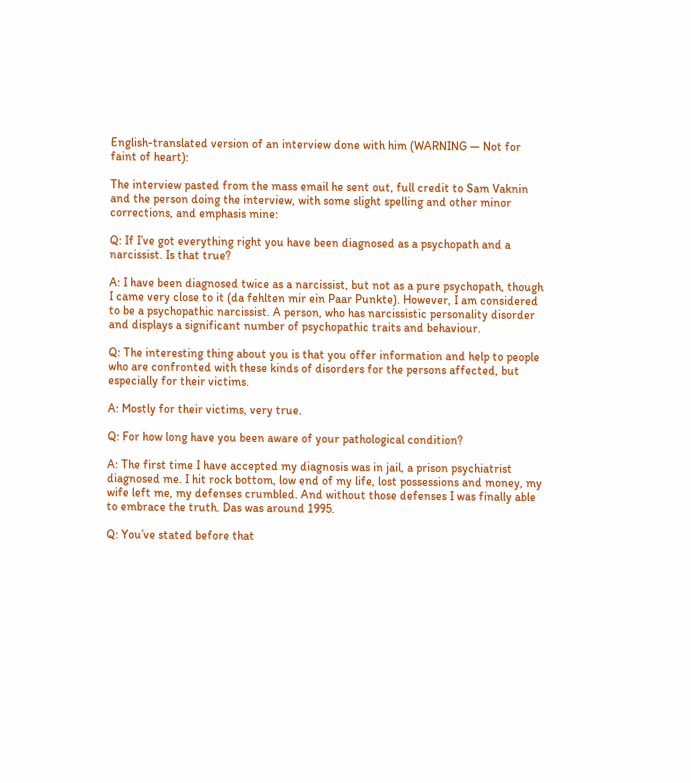English-translated version of an interview done with him (WARNING — Not for faint of heart):

The interview pasted from the mass email he sent out, full credit to Sam Vaknin and the person doing the interview, with some slight spelling and other minor corrections, and emphasis mine:

Q: If I’ve got everything right you have been diagnosed as a psychopath and a narcissist. Is that true?

A: I have been diagnosed twice as a narcissist, but not as a pure psychopath, though I came very close to it (da fehlten mir ein Paar Punkte). However, I am considered to be a psychopathic narcissist. A person, who has narcissistic personality disorder and displays a significant number of psychopathic traits and behaviour.

Q: The interesting thing about you is that you offer information and help to people who are confronted with these kinds of disorders for the persons affected, but especially for their victims.

A: Mostly for their victims, very true.

Q: For how long have you been aware of your pathological condition?

A: The first time I have accepted my diagnosis was in jail, a prison psychiatrist diagnosed me. I hit rock bottom, low end of my life, lost possessions and money, my wife left me, my defenses crumbled. And without those defenses I was finally able to embrace the truth. Das was around 1995.

Q: You’ve stated before that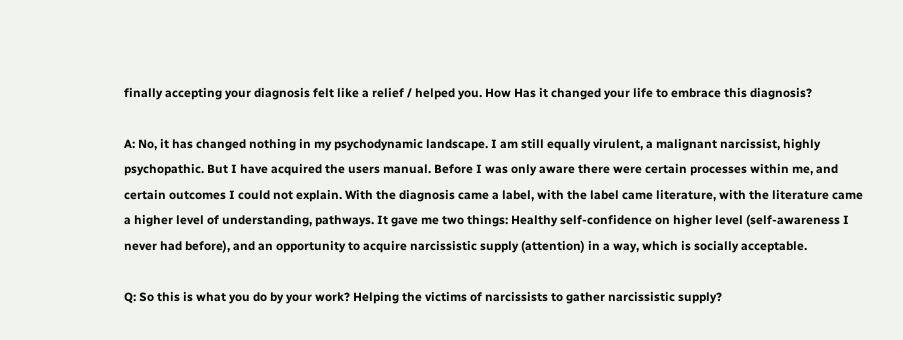finally accepting your diagnosis felt like a relief / helped you. How Has it changed your life to embrace this diagnosis?

A: No, it has changed nothing in my psychodynamic landscape. I am still equally virulent, a malignant narcissist, highly psychopathic. But I have acquired the users manual. Before I was only aware there were certain processes within me, and certain outcomes I could not explain. With the diagnosis came a label, with the label came literature, with the literature came a higher level of understanding, pathways. It gave me two things: Healthy self-confidence on higher level (self-awareness I never had before), and an opportunity to acquire narcissistic supply (attention) in a way, which is socially acceptable.

Q: So this is what you do by your work? Helping the victims of narcissists to gather narcissistic supply?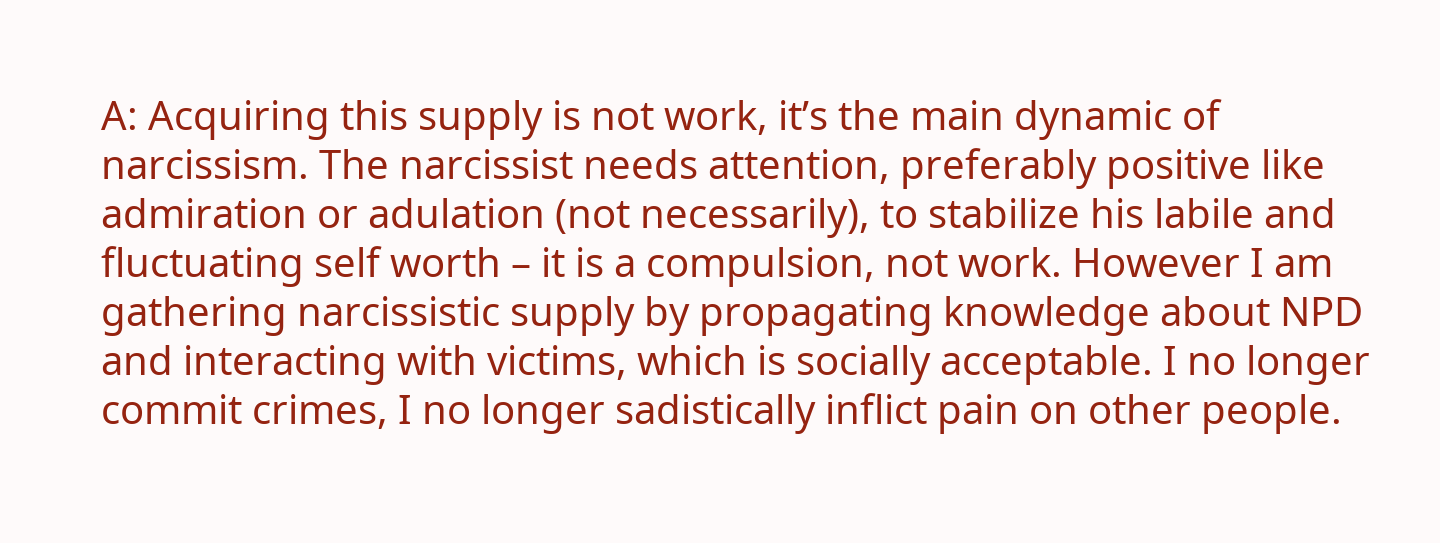A: Acquiring this supply is not work, it’s the main dynamic of narcissism. The narcissist needs attention, preferably positive like admiration or adulation (not necessarily), to stabilize his labile and fluctuating self worth – it is a compulsion, not work. However I am gathering narcissistic supply by propagating knowledge about NPD and interacting with victims, which is socially acceptable. I no longer commit crimes, I no longer sadistically inflict pain on other people.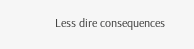Less dire consequences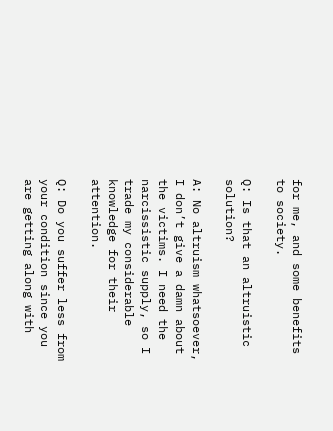for me, and some benefits to society.

Q: Is that an altruistic solution?

A: No altruism whatsoever, I don’t give a damn about the victims. I need the narcissistic supply, so I trade my considerable knowledge for their attention.

Q: Do you suffer less from your condition since you are getting along with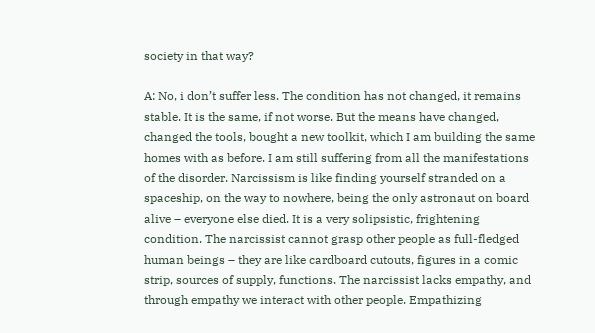society in that way?

A: No, i don’t suffer less. The condition has not changed, it remains stable. It is the same, if not worse. But the means have changed, changed the tools, bought a new toolkit, which I am building the same homes with as before. I am still suffering from all the manifestations of the disorder. Narcissism is like finding yourself stranded on a spaceship, on the way to nowhere, being the only astronaut on board alive – everyone else died. It is a very solipsistic, frightening condition. The narcissist cannot grasp other people as full-fledged human beings – they are like cardboard cutouts, figures in a comic strip, sources of supply, functions. The narcissist lacks empathy, and through empathy we interact with other people. Empathizing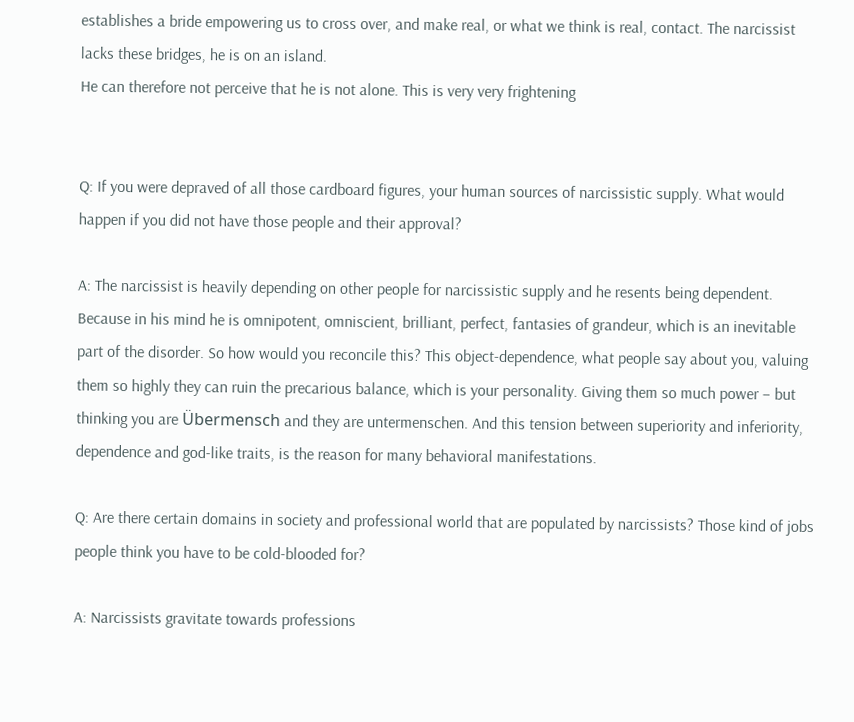establishes a bride empowering us to cross over, and make real, or what we think is real, contact. The narcissist lacks these bridges, he is on an island.
He can therefore not perceive that he is not alone. This is very very frightening


Q: If you were depraved of all those cardboard figures, your human sources of narcissistic supply. What would happen if you did not have those people and their approval?

A: The narcissist is heavily depending on other people for narcissistic supply and he resents being dependent. Because in his mind he is omnipotent, omniscient, brilliant, perfect, fantasies of grandeur, which is an inevitable part of the disorder. So how would you reconcile this? This object-dependence, what people say about you, valuing them so highly they can ruin the precarious balance, which is your personality. Giving them so much power – but thinking you are Übermensch and they are untermenschen. And this tension between superiority and inferiority, dependence and god-like traits, is the reason for many behavioral manifestations.

Q: Are there certain domains in society and professional world that are populated by narcissists? Those kind of jobs people think you have to be cold-blooded for?

A: Narcissists gravitate towards professions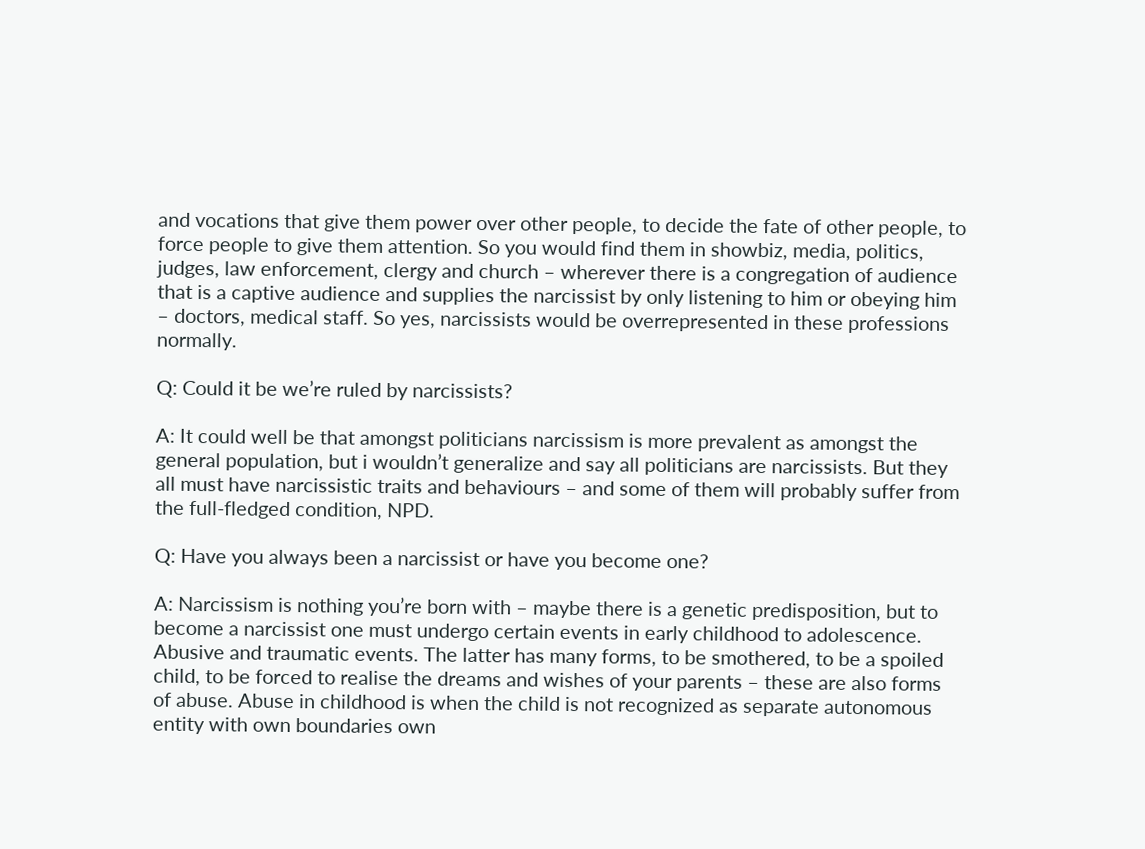and vocations that give them power over other people, to decide the fate of other people, to force people to give them attention. So you would find them in showbiz, media, politics, judges, law enforcement, clergy and church – wherever there is a congregation of audience that is a captive audience and supplies the narcissist by only listening to him or obeying him – doctors, medical staff. So yes, narcissists would be overrepresented in these professions normally.

Q: Could it be we’re ruled by narcissists?

A: It could well be that amongst politicians narcissism is more prevalent as amongst the general population, but i wouldn’t generalize and say all politicians are narcissists. But they all must have narcissistic traits and behaviours – and some of them will probably suffer from the full-fledged condition, NPD.

Q: Have you always been a narcissist or have you become one?

A: Narcissism is nothing you’re born with – maybe there is a genetic predisposition, but to become a narcissist one must undergo certain events in early childhood to adolescence. Abusive and traumatic events. The latter has many forms, to be smothered, to be a spoiled child, to be forced to realise the dreams and wishes of your parents – these are also forms of abuse. Abuse in childhood is when the child is not recognized as separate autonomous entity with own boundaries own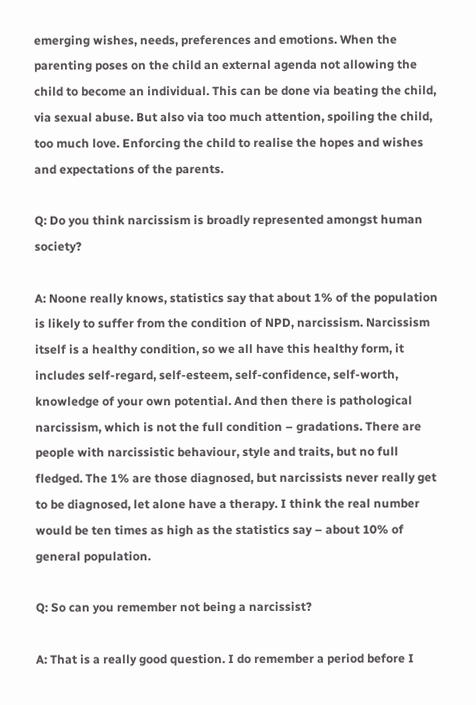emerging wishes, needs, preferences and emotions. When the parenting poses on the child an external agenda not allowing the child to become an individual. This can be done via beating the child, via sexual abuse. But also via too much attention, spoiling the child, too much love. Enforcing the child to realise the hopes and wishes and expectations of the parents.

Q: Do you think narcissism is broadly represented amongst human society?

A: Noone really knows, statistics say that about 1% of the population is likely to suffer from the condition of NPD, narcissism. Narcissism itself is a healthy condition, so we all have this healthy form, it includes self-regard, self-esteem, self-confidence, self-worth, knowledge of your own potential. And then there is pathological narcissism, which is not the full condition – gradations. There are people with narcissistic behaviour, style and traits, but no full fledged. The 1% are those diagnosed, but narcissists never really get to be diagnosed, let alone have a therapy. I think the real number would be ten times as high as the statistics say – about 10% of general population.

Q: So can you remember not being a narcissist?

A: That is a really good question. I do remember a period before I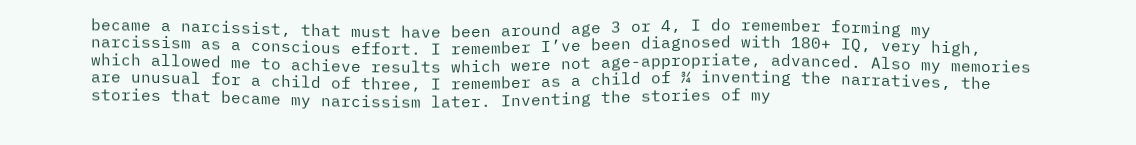became a narcissist, that must have been around age 3 or 4, I do remember forming my narcissism as a conscious effort. I remember I’ve been diagnosed with 180+ IQ, very high, which allowed me to achieve results which were not age-appropriate, advanced. Also my memories are unusual for a child of three, I remember as a child of ¾ inventing the narratives, the stories that became my narcissism later. Inventing the stories of my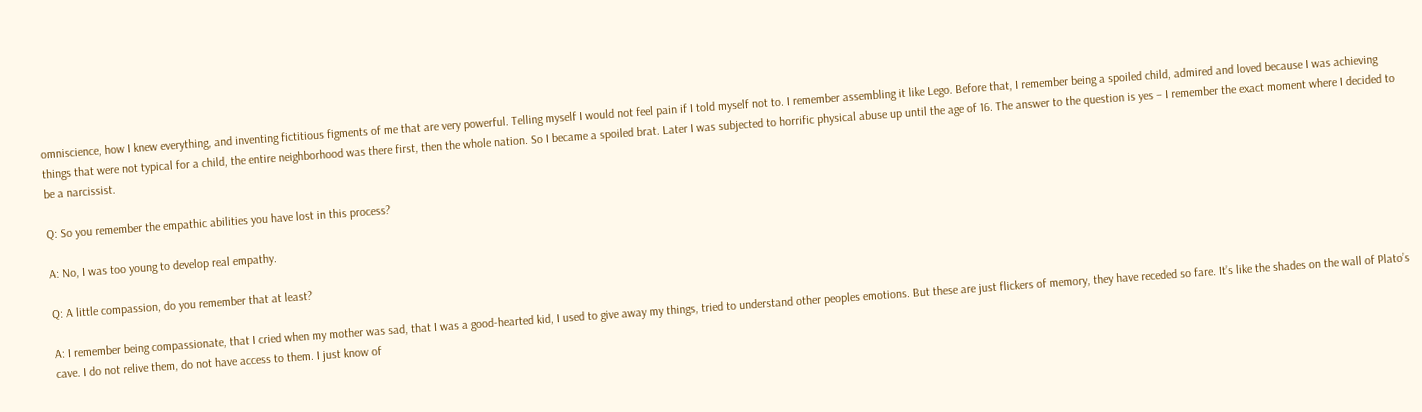omniscience, how I knew everything, and inventing fictitious figments of me that are very powerful. Telling myself I would not feel pain if I told myself not to. I remember assembling it like Lego. Before that, I remember being a spoiled child, admired and loved because I was achieving things that were not typical for a child, the entire neighborhood was there first, then the whole nation. So I became a spoiled brat. Later I was subjected to horrific physical abuse up until the age of 16. The answer to the question is yes – I remember the exact moment where I decided to be a narcissist.

Q: So you remember the empathic abilities you have lost in this process?

A: No, I was too young to develop real empathy.

Q: A little compassion, do you remember that at least?

A: I remember being compassionate, that I cried when my mother was sad, that I was a good-hearted kid, I used to give away my things, tried to understand other peoples emotions. But these are just flickers of memory, they have receded so fare. It’s like the shades on the wall of Plato’s cave. I do not relive them, do not have access to them. I just know of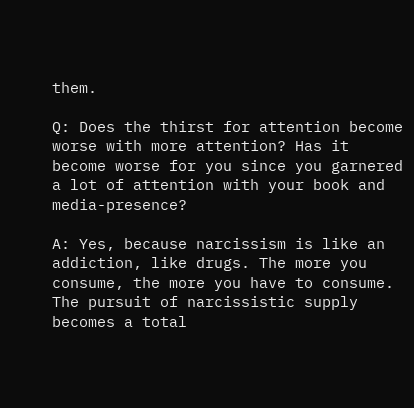them.

Q: Does the thirst for attention become worse with more attention? Has it become worse for you since you garnered a lot of attention with your book and media-presence?

A: Yes, because narcissism is like an addiction, like drugs. The more you consume, the more you have to consume. The pursuit of narcissistic supply becomes a total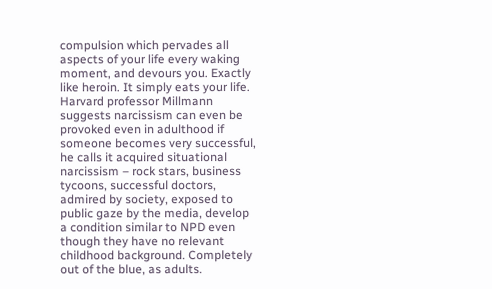compulsion which pervades all aspects of your life every waking moment, and devours you. Exactly like heroin. It simply eats your life. Harvard professor Millmann suggests narcissism can even be provoked even in adulthood if someone becomes very successful, he calls it acquired situational narcissism – rock stars, business tycoons, successful doctors, admired by society, exposed to public gaze by the media, develop a condition similar to NPD even though they have no relevant childhood background. Completely out of the blue, as adults.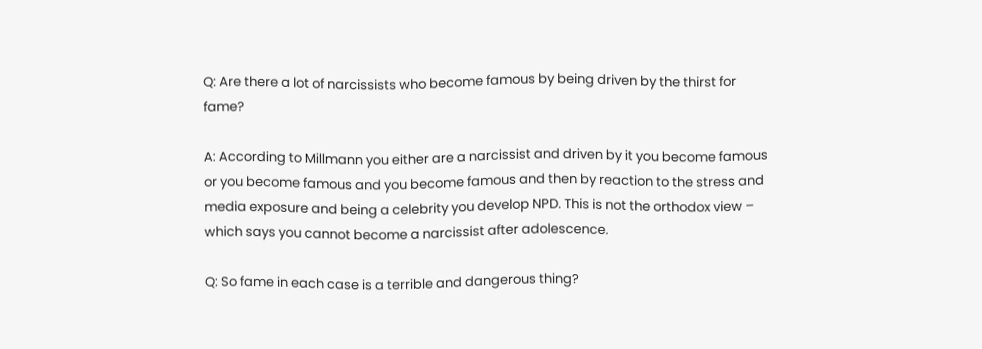Q: Are there a lot of narcissists who become famous by being driven by the thirst for fame?

A: According to Millmann you either are a narcissist and driven by it you become famous or you become famous and you become famous and then by reaction to the stress and media exposure and being a celebrity you develop NPD. This is not the orthodox view – which says you cannot become a narcissist after adolescence.

Q: So fame in each case is a terrible and dangerous thing?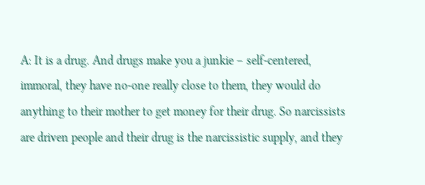A: It is a drug. And drugs make you a junkie – self-centered, immoral, they have no-one really close to them, they would do anything to their mother to get money for their drug. So narcissists are driven people and their drug is the narcissistic supply, and they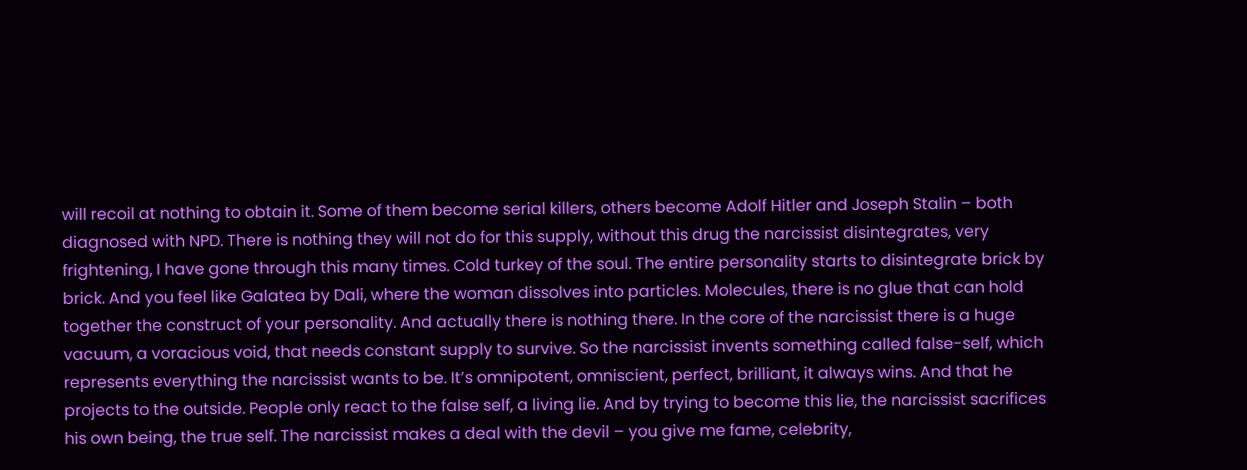will recoil at nothing to obtain it. Some of them become serial killers, others become Adolf Hitler and Joseph Stalin – both diagnosed with NPD. There is nothing they will not do for this supply, without this drug the narcissist disintegrates, very frightening, I have gone through this many times. Cold turkey of the soul. The entire personality starts to disintegrate brick by brick. And you feel like Galatea by Dali, where the woman dissolves into particles. Molecules, there is no glue that can hold together the construct of your personality. And actually there is nothing there. In the core of the narcissist there is a huge vacuum, a voracious void, that needs constant supply to survive. So the narcissist invents something called false-self, which represents everything the narcissist wants to be. It’s omnipotent, omniscient, perfect, brilliant, it always wins. And that he projects to the outside. People only react to the false self, a living lie. And by trying to become this lie, the narcissist sacrifices his own being, the true self. The narcissist makes a deal with the devil – you give me fame, celebrity,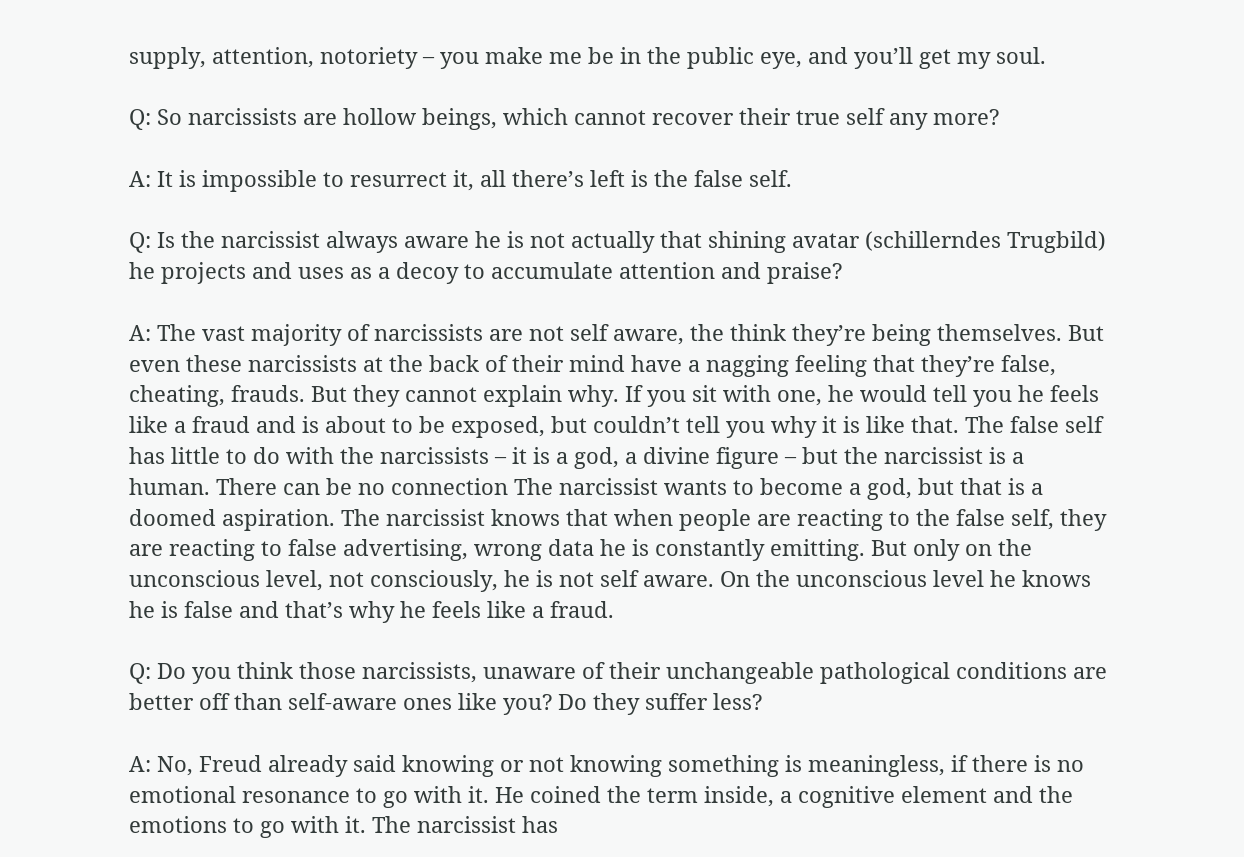supply, attention, notoriety – you make me be in the public eye, and you’ll get my soul.

Q: So narcissists are hollow beings, which cannot recover their true self any more?

A: It is impossible to resurrect it, all there’s left is the false self.

Q: Is the narcissist always aware he is not actually that shining avatar (schillerndes Trugbild) he projects and uses as a decoy to accumulate attention and praise?

A: The vast majority of narcissists are not self aware, the think they’re being themselves. But even these narcissists at the back of their mind have a nagging feeling that they’re false, cheating, frauds. But they cannot explain why. If you sit with one, he would tell you he feels like a fraud and is about to be exposed, but couldn’t tell you why it is like that. The false self has little to do with the narcissists – it is a god, a divine figure – but the narcissist is a human. There can be no connection The narcissist wants to become a god, but that is a doomed aspiration. The narcissist knows that when people are reacting to the false self, they are reacting to false advertising, wrong data he is constantly emitting. But only on the unconscious level, not consciously, he is not self aware. On the unconscious level he knows he is false and that’s why he feels like a fraud.

Q: Do you think those narcissists, unaware of their unchangeable pathological conditions are better off than self-aware ones like you? Do they suffer less?

A: No, Freud already said knowing or not knowing something is meaningless, if there is no emotional resonance to go with it. He coined the term inside, a cognitive element and the emotions to go with it. The narcissist has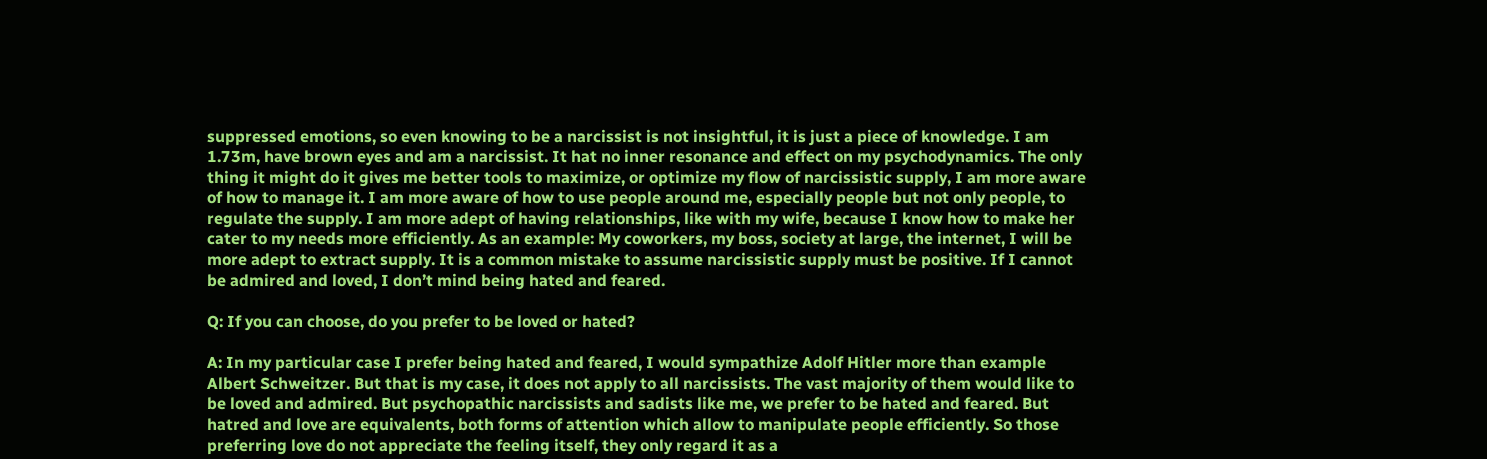suppressed emotions, so even knowing to be a narcissist is not insightful, it is just a piece of knowledge. I am 1.73m, have brown eyes and am a narcissist. It hat no inner resonance and effect on my psychodynamics. The only thing it might do it gives me better tools to maximize, or optimize my flow of narcissistic supply, I am more aware of how to manage it. I am more aware of how to use people around me, especially people but not only people, to regulate the supply. I am more adept of having relationships, like with my wife, because I know how to make her cater to my needs more efficiently. As an example: My coworkers, my boss, society at large, the internet, I will be more adept to extract supply. It is a common mistake to assume narcissistic supply must be positive. If I cannot be admired and loved, I don’t mind being hated and feared.

Q: If you can choose, do you prefer to be loved or hated?

A: In my particular case I prefer being hated and feared, I would sympathize Adolf Hitler more than example Albert Schweitzer. But that is my case, it does not apply to all narcissists. The vast majority of them would like to be loved and admired. But psychopathic narcissists and sadists like me, we prefer to be hated and feared. But hatred and love are equivalents, both forms of attention which allow to manipulate people efficiently. So those preferring love do not appreciate the feeling itself, they only regard it as a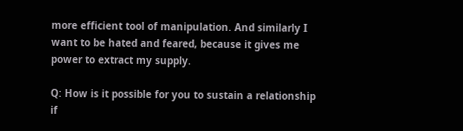more efficient tool of manipulation. And similarly I want to be hated and feared, because it gives me power to extract my supply.

Q: How is it possible for you to sustain a relationship if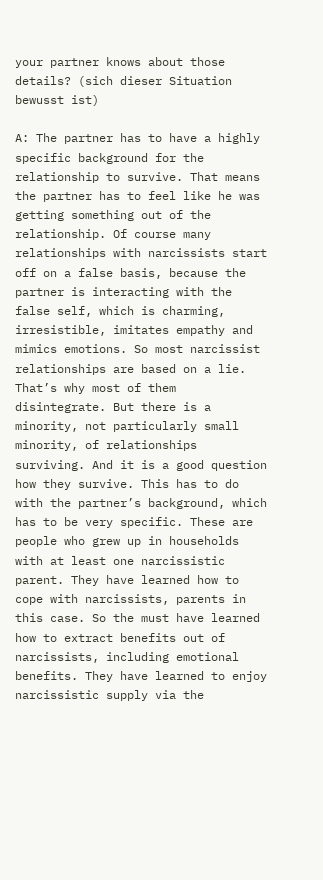your partner knows about those details? (sich dieser Situation bewusst ist)

A: The partner has to have a highly specific background for the relationship to survive. That means the partner has to feel like he was getting something out of the relationship. Of course many relationships with narcissists start off on a false basis, because the partner is interacting with the false self, which is charming, irresistible, imitates empathy and mimics emotions. So most narcissist relationships are based on a lie. That’s why most of them disintegrate. But there is a minority, not particularly small minority, of relationships surviving. And it is a good question how they survive. This has to do with the partner’s background, which has to be very specific. These are people who grew up in households with at least one narcissistic parent. They have learned how to cope with narcissists, parents in this case. So the must have learned how to extract benefits out of narcissists, including emotional benefits. They have learned to enjoy narcissistic supply via the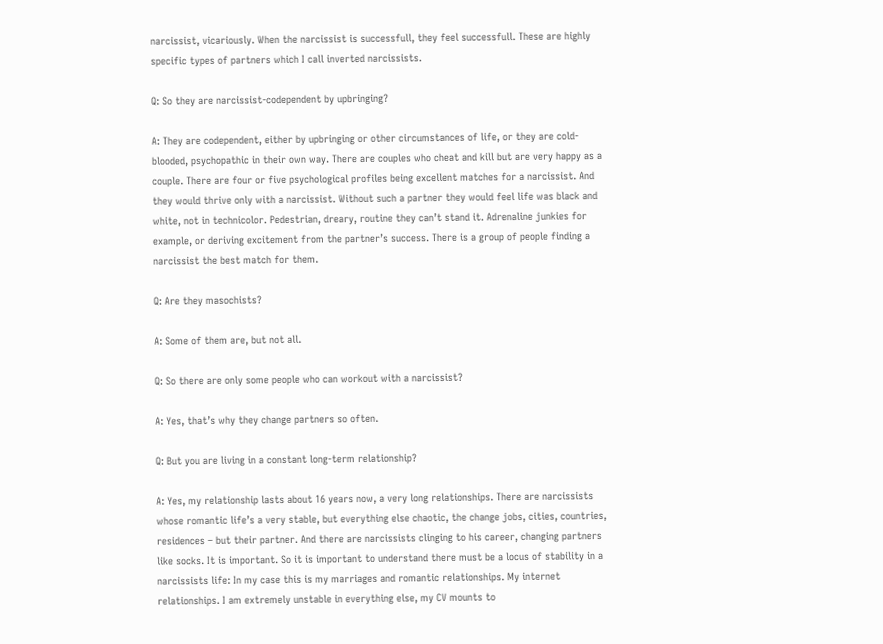narcissist, vicariously. When the narcissist is successfull, they feel successfull. These are highly specific types of partners which I call inverted narcissists.

Q: So they are narcissist-codependent by upbringing?

A: They are codependent, either by upbringing or other circumstances of life, or they are cold-blooded, psychopathic in their own way. There are couples who cheat and kill but are very happy as a couple. There are four or five psychological profiles being excellent matches for a narcissist. And they would thrive only with a narcissist. Without such a partner they would feel life was black and white, not in technicolor. Pedestrian, dreary, routine they can’t stand it. Adrenaline junkies for example, or deriving excitement from the partner’s success. There is a group of people finding a narcissist the best match for them.

Q: Are they masochists?

A: Some of them are, but not all.

Q: So there are only some people who can workout with a narcissist?

A: Yes, that’s why they change partners so often.

Q: But you are living in a constant long-term relationship?

A: Yes, my relationship lasts about 16 years now, a very long relationships. There are narcissists whose romantic life’s a very stable, but everything else chaotic, the change jobs, cities, countries, residences – but their partner. And there are narcissists clinging to his career, changing partners like socks. It is important. So it is important to understand there must be a locus of stability in a narcissists life: In my case this is my marriages and romantic relationships. My internet relationships. I am extremely unstable in everything else, my CV mounts to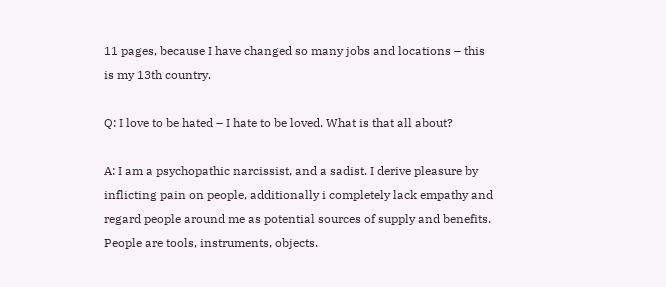11 pages, because I have changed so many jobs and locations – this is my 13th country.

Q: I love to be hated – I hate to be loved. What is that all about?

A: I am a psychopathic narcissist, and a sadist. I derive pleasure by inflicting pain on people, additionally i completely lack empathy and regard people around me as potential sources of supply and benefits. People are tools, instruments, objects.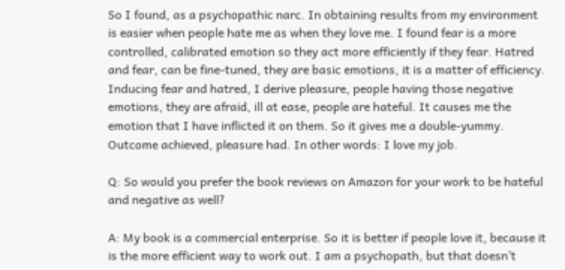So I found, as a psychopathic narc. In obtaining results from my environment is easier when people hate me as when they love me. I found fear is a more controlled, calibrated emotion so they act more efficiently if they fear. Hatred and fear, can be fine-tuned, they are basic emotions, it is a matter of efficiency. Inducing fear and hatred, I derive pleasure, people having those negative emotions, they are afraid, ill at ease, people are hateful. It causes me the emotion that I have inflicted it on them. So it gives me a double-yummy. Outcome achieved, pleasure had. In other words: I love my job.

Q: So would you prefer the book reviews on Amazon for your work to be hateful and negative as well?

A: My book is a commercial enterprise. So it is better if people love it, because it is the more efficient way to work out. I am a psychopath, but that doesn’t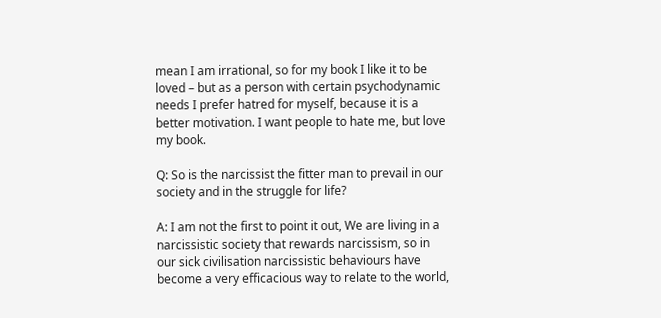mean I am irrational, so for my book I like it to be loved – but as a person with certain psychodynamic needs I prefer hatred for myself, because it is a better motivation. I want people to hate me, but love my book.

Q: So is the narcissist the fitter man to prevail in our society and in the struggle for life?

A: I am not the first to point it out, We are living in a narcissistic society that rewards narcissism, so in our sick civilisation narcissistic behaviours have become a very efficacious way to relate to the world,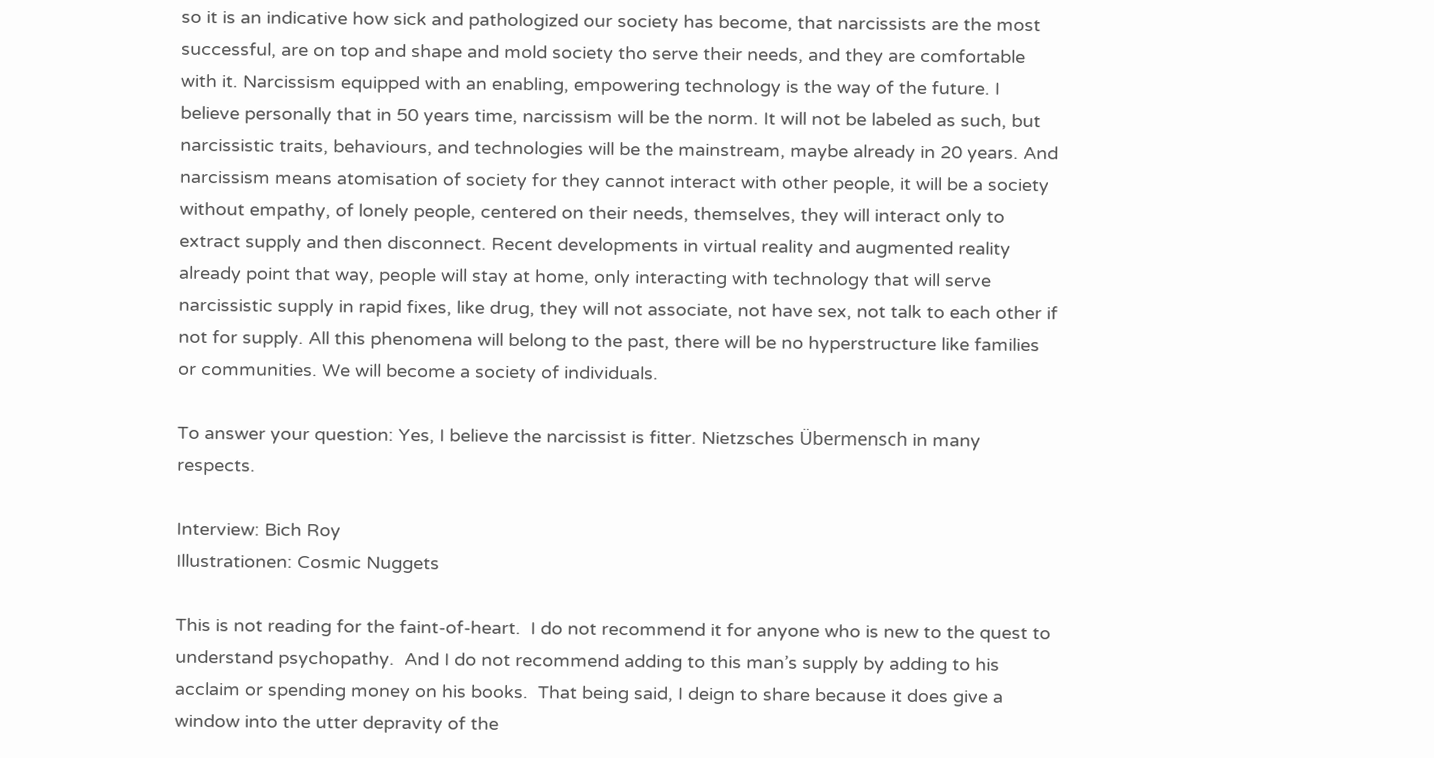so it is an indicative how sick and pathologized our society has become, that narcissists are the most successful, are on top and shape and mold society tho serve their needs, and they are comfortable with it. Narcissism equipped with an enabling, empowering technology is the way of the future. I believe personally that in 50 years time, narcissism will be the norm. It will not be labeled as such, but narcissistic traits, behaviours, and technologies will be the mainstream, maybe already in 20 years. And narcissism means atomisation of society for they cannot interact with other people, it will be a society without empathy, of lonely people, centered on their needs, themselves, they will interact only to extract supply and then disconnect. Recent developments in virtual reality and augmented reality already point that way, people will stay at home, only interacting with technology that will serve narcissistic supply in rapid fixes, like drug, they will not associate, not have sex, not talk to each other if not for supply. All this phenomena will belong to the past, there will be no hyperstructure like families or communities. We will become a society of individuals.

To answer your question: Yes, I believe the narcissist is fitter. Nietzsches Übermensch in many respects.

Interview: Bich Roy
Illustrationen: Cosmic Nuggets

This is not reading for the faint-of-heart.  I do not recommend it for anyone who is new to the quest to understand psychopathy.  And I do not recommend adding to this man’s supply by adding to his acclaim or spending money on his books.  That being said, I deign to share because it does give a window into the utter depravity of the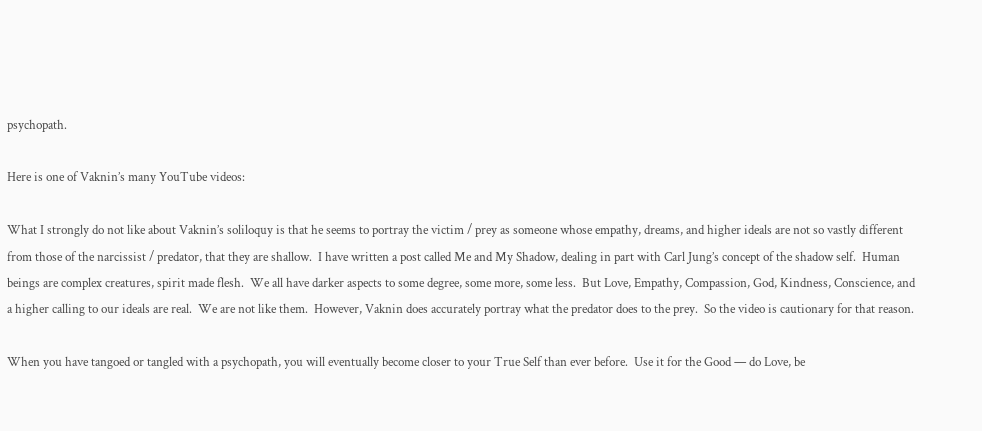psychopath.

Here is one of Vaknin’s many YouTube videos:

What I strongly do not like about Vaknin’s soliloquy is that he seems to portray the victim / prey as someone whose empathy, dreams, and higher ideals are not so vastly different from those of the narcissist / predator, that they are shallow.  I have written a post called Me and My Shadow, dealing in part with Carl Jung’s concept of the shadow self.  Human beings are complex creatures, spirit made flesh.  We all have darker aspects to some degree, some more, some less.  But Love, Empathy, Compassion, God, Kindness, Conscience, and a higher calling to our ideals are real.  We are not like them.  However, Vaknin does accurately portray what the predator does to the prey.  So the video is cautionary for that reason.

When you have tangoed or tangled with a psychopath, you will eventually become closer to your True Self than ever before.  Use it for the Good — do Love, be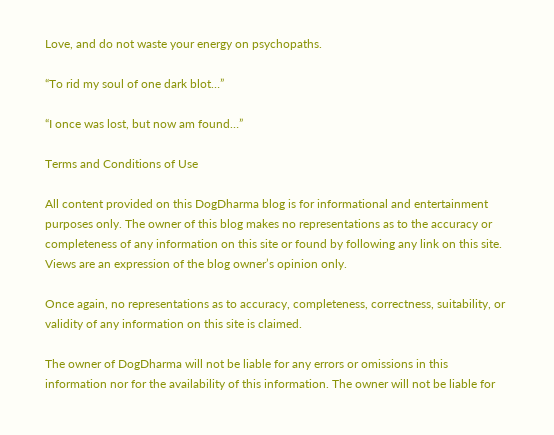Love, and do not waste your energy on psychopaths.

“To rid my soul of one dark blot…”

“I once was lost, but now am found…”

Terms and Conditions of Use

All content provided on this DogDharma blog is for informational and entertainment purposes only. The owner of this blog makes no representations as to the accuracy or completeness of any information on this site or found by following any link on this site.  Views are an expression of the blog owner’s opinion only.

Once again, no representations as to accuracy, completeness, correctness, suitability, or validity of any information on this site is claimed.

The owner of DogDharma will not be liable for any errors or omissions in this information nor for the availability of this information. The owner will not be liable for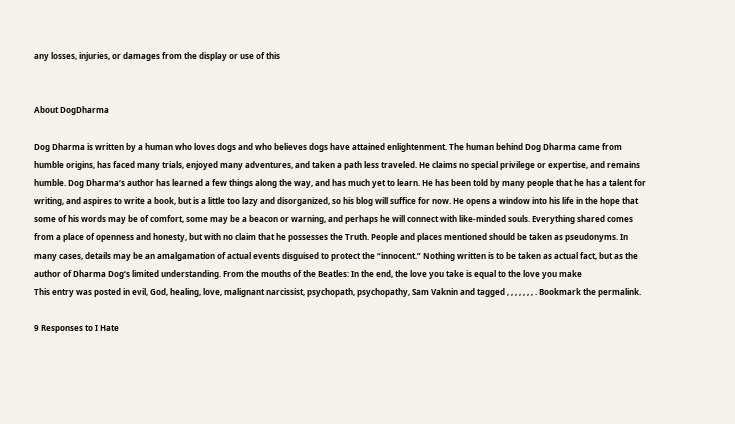any losses, injuries, or damages from the display or use of this


About DogDharma

Dog Dharma is written by a human who loves dogs and who believes dogs have attained enlightenment. The human behind Dog Dharma came from humble origins, has faced many trials, enjoyed many adventures, and taken a path less traveled. He claims no special privilege or expertise, and remains humble. Dog Dharma‘s author has learned a few things along the way, and has much yet to learn. He has been told by many people that he has a talent for writing, and aspires to write a book, but is a little too lazy and disorganized, so his blog will suffice for now. He opens a window into his life in the hope that some of his words may be of comfort, some may be a beacon or warning, and perhaps he will connect with like-minded souls. Everything shared comes from a place of openness and honesty, but with no claim that he possesses the Truth. People and places mentioned should be taken as pseudonyms. In many cases, details may be an amalgamation of actual events disguised to protect the “innocent.” Nothing written is to be taken as actual fact, but as the author of Dharma Dog‘s limited understanding. From the mouths of the Beatles: In the end, the love you take is equal to the love you make
This entry was posted in evil, God, healing, love, malignant narcissist, psychopath, psychopathy, Sam Vaknin and tagged , , , , , , , . Bookmark the permalink.

9 Responses to I Hate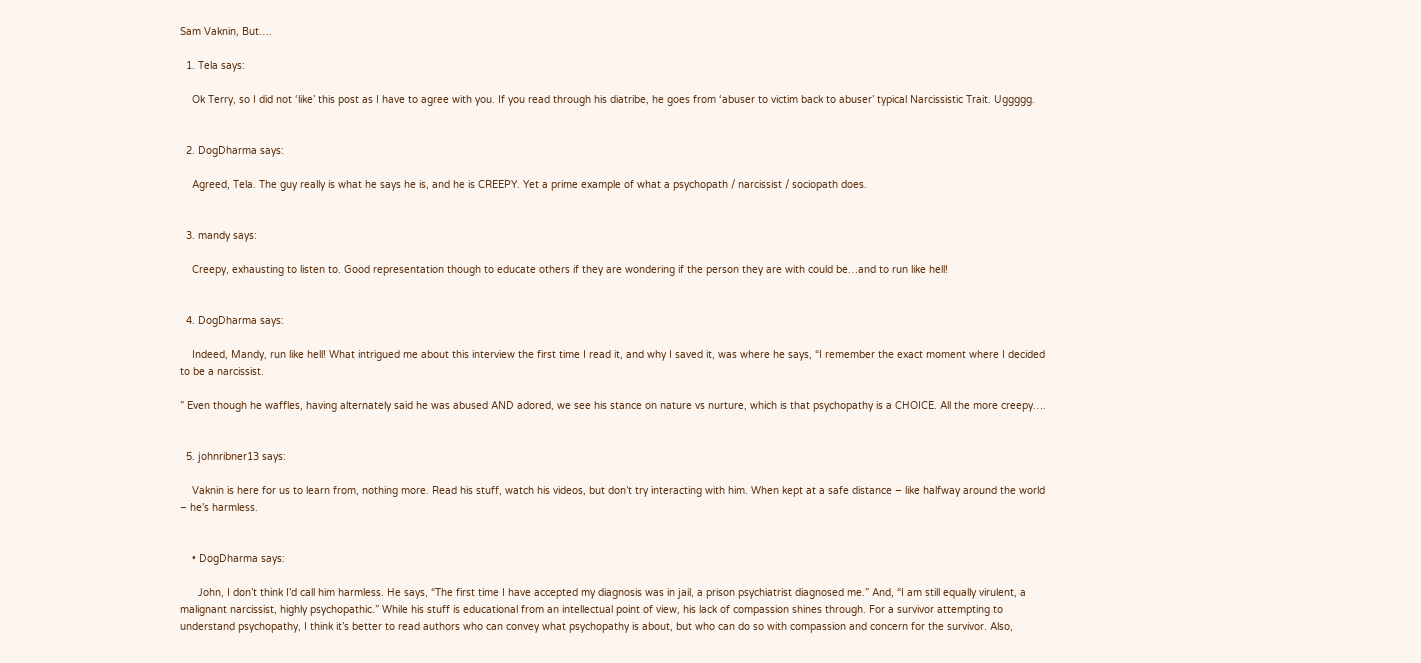Sam Vaknin, But….

  1. Tela says:

    Ok Terry, so I did not ‘like’ this post as I have to agree with you. If you read through his diatribe, he goes from ‘abuser to victim back to abuser’ typical Narcissistic Trait. Uggggg.


  2. DogDharma says:

    Agreed, Tela. The guy really is what he says he is, and he is CREEPY. Yet a prime example of what a psychopath / narcissist / sociopath does.


  3. mandy says:

    Creepy, exhausting to listen to. Good representation though to educate others if they are wondering if the person they are with could be…and to run like hell!


  4. DogDharma says:

    Indeed, Mandy, run like hell! What intrigued me about this interview the first time I read it, and why I saved it, was where he says, “I remember the exact moment where I decided to be a narcissist.

” Even though he waffles, having alternately said he was abused AND adored, we see his stance on nature vs nurture, which is that psychopathy is a CHOICE. All the more creepy….


  5. johnribner13 says:

    Vaknin is here for us to learn from, nothing more. Read his stuff, watch his videos, but don’t try interacting with him. When kept at a safe distance – like halfway around the world – he’s harmless.


    • DogDharma says:

      John, I don’t think I’d call him harmless. He says, “The first time I have accepted my diagnosis was in jail, a prison psychiatrist diagnosed me.” And, “I am still equally virulent, a malignant narcissist, highly psychopathic.” While his stuff is educational from an intellectual point of view, his lack of compassion shines through. For a survivor attempting to understand psychopathy, I think it’s better to read authors who can convey what psychopathy is about, but who can do so with compassion and concern for the survivor. Also,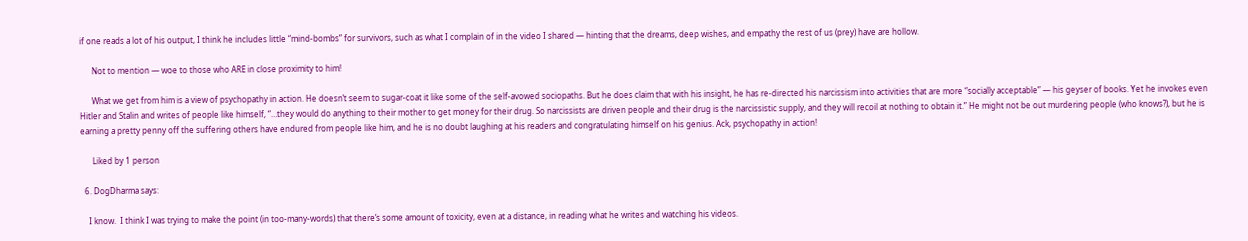if one reads a lot of his output, I think he includes little “mind-bombs” for survivors, such as what I complain of in the video I shared — hinting that the dreams, deep wishes, and empathy the rest of us (prey) have are hollow.

      Not to mention — woe to those who ARE in close proximity to him!

      What we get from him is a view of psychopathy in action. He doesn’t seem to sugar-coat it like some of the self-avowed sociopaths. But he does claim that with his insight, he has re-directed his narcissism into activities that are more “socially acceptable” — his geyser of books. Yet he invokes even Hitler and Stalin and writes of people like himself, “…they would do anything to their mother to get money for their drug. So narcissists are driven people and their drug is the narcissistic supply, and they will recoil at nothing to obtain it.” He might not be out murdering people (who knows?), but he is earning a pretty penny off the suffering others have endured from people like him, and he is no doubt laughing at his readers and congratulating himself on his genius. Ack, psychopathy in action!

      Liked by 1 person

  6. DogDharma says:

    I know.  I think I was trying to make the point (in too-many-words) that there’s some amount of toxicity, even at a distance, in reading what he writes and watching his videos.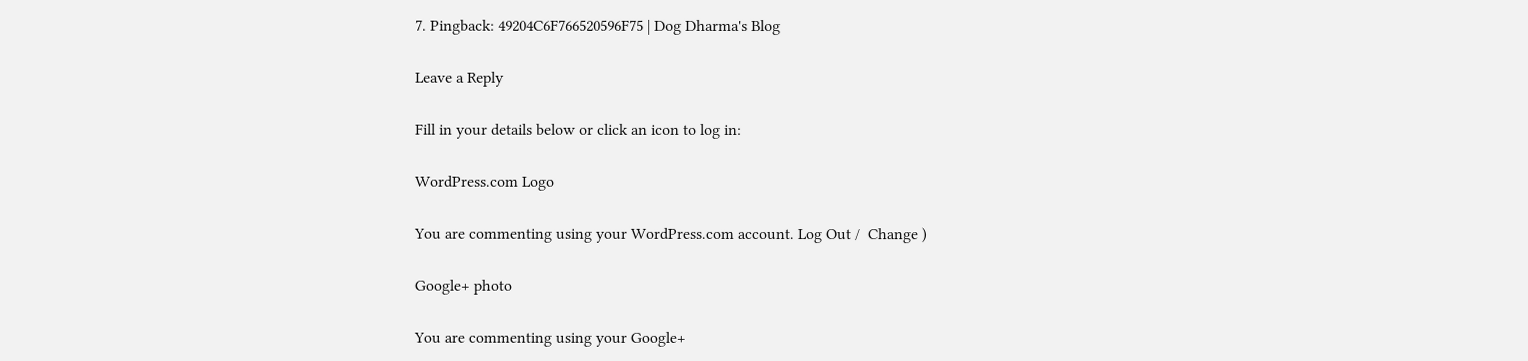7. Pingback: 49204C6F766520596F75 | Dog Dharma's Blog

Leave a Reply

Fill in your details below or click an icon to log in:

WordPress.com Logo

You are commenting using your WordPress.com account. Log Out /  Change )

Google+ photo

You are commenting using your Google+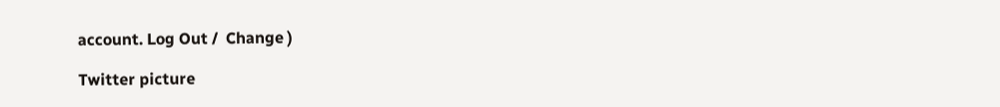account. Log Out /  Change )

Twitter picture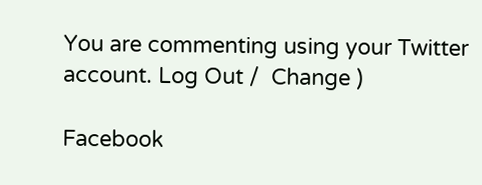You are commenting using your Twitter account. Log Out /  Change )

Facebook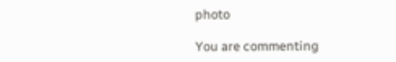photo

You are commenting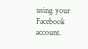using your Facebook account.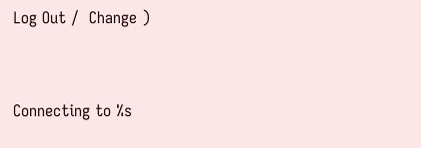Log Out /  Change )


Connecting to %s